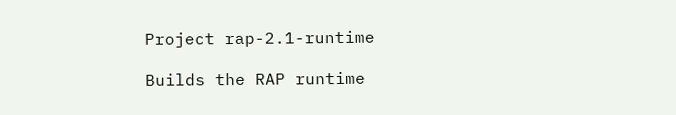Project rap-2.1-runtime

Builds the RAP runtime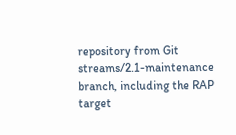repository from Git streams/2.1-maintenance branch, including the RAP target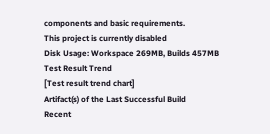components and basic requirements.
This project is currently disabled
Disk Usage: Workspace 269MB, Builds 457MB
Test Result Trend
[Test result trend chart]
Artifact(s) of the Last Successful Build
Recent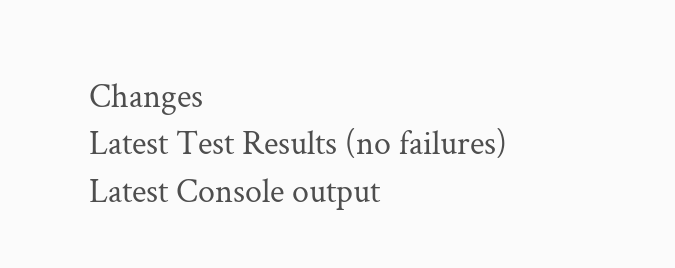Changes
Latest Test Results (no failures)
Latest Console output